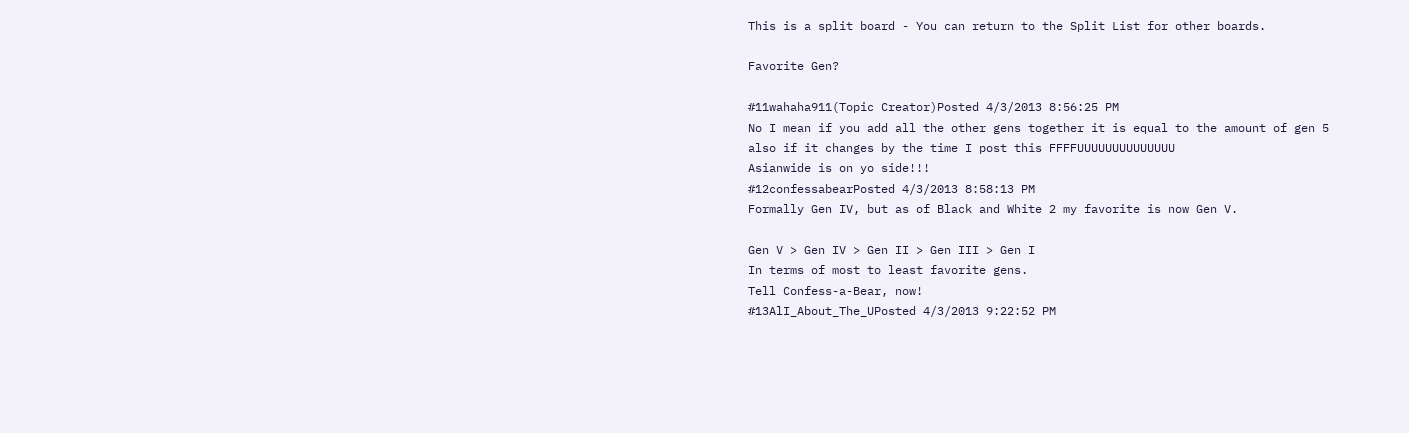This is a split board - You can return to the Split List for other boards.

Favorite Gen?

#11wahaha911(Topic Creator)Posted 4/3/2013 8:56:25 PM
No I mean if you add all the other gens together it is equal to the amount of gen 5
also if it changes by the time I post this FFFFUUUUUUUUUUUUUU
Asianwide is on yo side!!!
#12confessabearPosted 4/3/2013 8:58:13 PM
Formally Gen IV, but as of Black and White 2 my favorite is now Gen V.

Gen V > Gen IV > Gen II > Gen III > Gen I
In terms of most to least favorite gens.
Tell Confess-a-Bear, now!
#13AlI_About_The_UPosted 4/3/2013 9:22:52 PM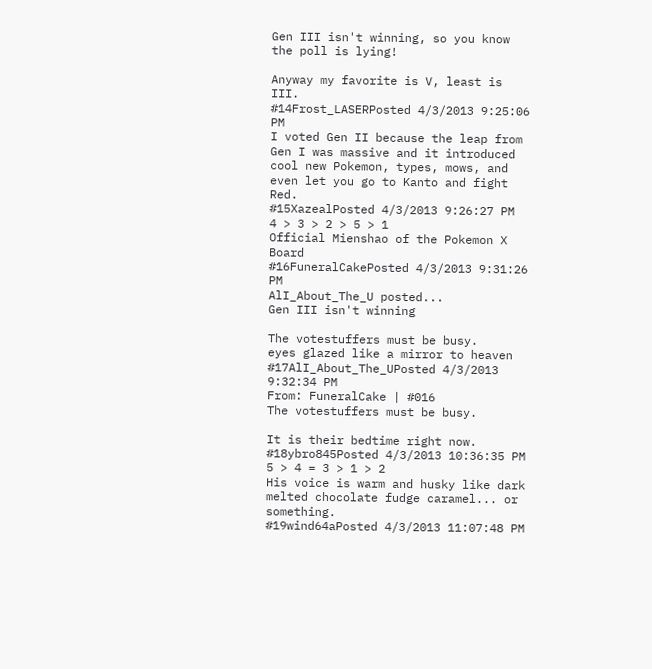Gen III isn't winning, so you know the poll is lying!

Anyway my favorite is V, least is III.
#14Frost_LASERPosted 4/3/2013 9:25:06 PM
I voted Gen II because the leap from Gen I was massive and it introduced cool new Pokemon, types, mows, and even let you go to Kanto and fight Red.
#15XazealPosted 4/3/2013 9:26:27 PM
4 > 3 > 2 > 5 > 1
Official Mienshao of the Pokemon X Board
#16FuneralCakePosted 4/3/2013 9:31:26 PM
AlI_About_The_U posted...
Gen III isn't winning

The votestuffers must be busy.
eyes glazed like a mirror to heaven
#17AlI_About_The_UPosted 4/3/2013 9:32:34 PM
From: FuneralCake | #016
The votestuffers must be busy.

It is their bedtime right now.
#18ybro845Posted 4/3/2013 10:36:35 PM
5 > 4 = 3 > 1 > 2
His voice is warm and husky like dark melted chocolate fudge caramel... or something.
#19wind64aPosted 4/3/2013 11:07:48 PM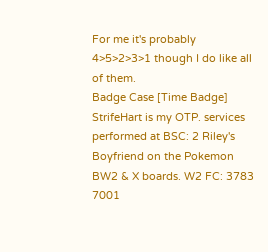For me it's probably 4>5>2>3>1 though I do like all of them.
Badge Case [Time Badge]
StrifeHart is my OTP. services performed at BSC: 2 Riley's Boyfriend on the Pokemon BW2 & X boards. W2 FC: 3783 7001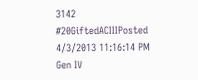3142
#20GiftedACIIIPosted 4/3/2013 11:16:14 PM
Gen IV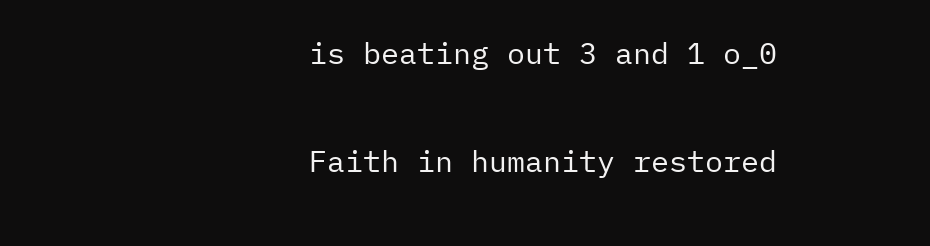is beating out 3 and 1 o_0

Faith in humanity restored